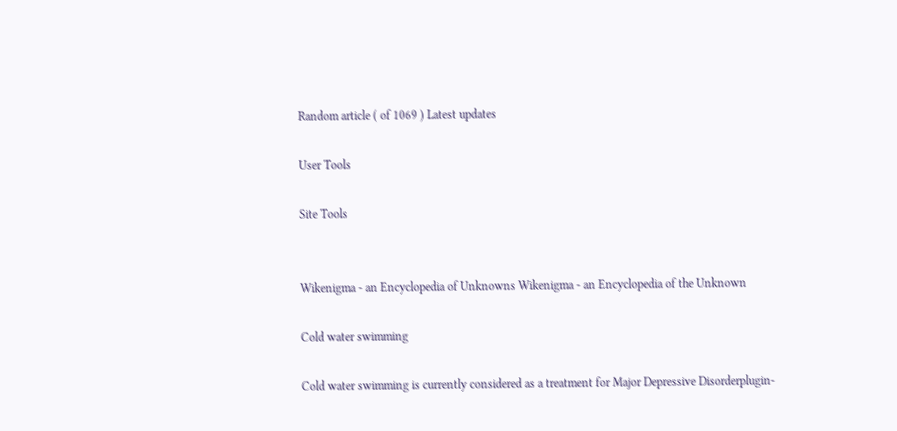Random article ( of 1069 ) Latest updates

User Tools

Site Tools


Wikenigma - an Encyclopedia of Unknowns Wikenigma - an Encyclopedia of the Unknown

Cold water swimming

Cold water swimming is currently considered as a treatment for Major Depressive Disorderplugin-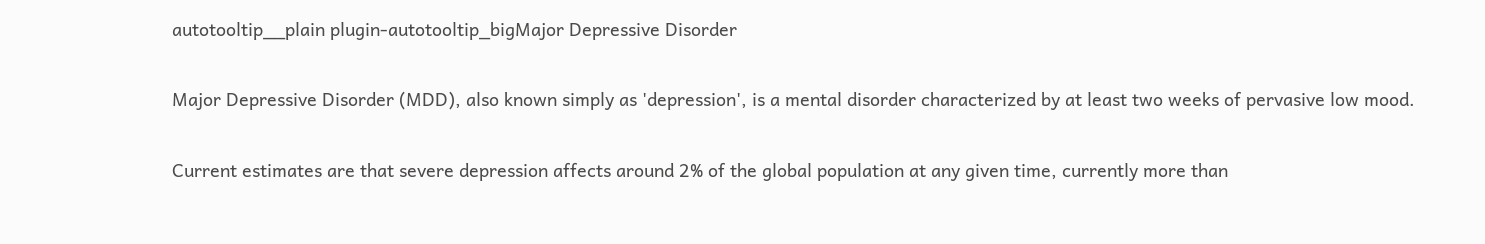autotooltip__plain plugin-autotooltip_bigMajor Depressive Disorder

Major Depressive Disorder (MDD), also known simply as 'depression', is a mental disorder characterized by at least two weeks of pervasive low mood.

Current estimates are that severe depression affects around 2% of the global population at any given time, currently more than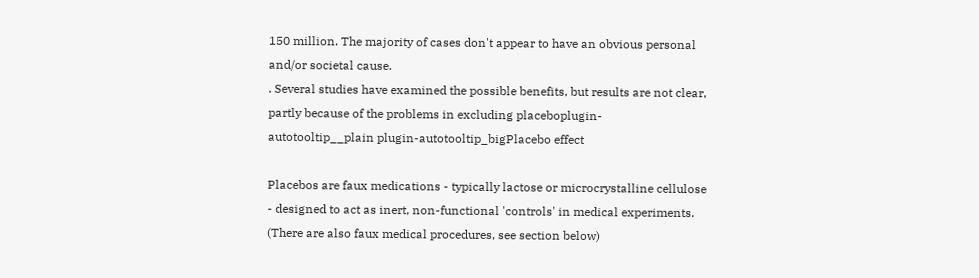150 million. The majority of cases don't appear to have an obvious personal and/or societal cause.
. Several studies have examined the possible benefits, but results are not clear, partly because of the problems in excluding placeboplugin-autotooltip__plain plugin-autotooltip_bigPlacebo effect

Placebos are faux medications - typically lactose or microcrystalline cellulose - designed to act as inert, non-functional 'controls' in medical experiments. (There are also faux medical procedures, see section below)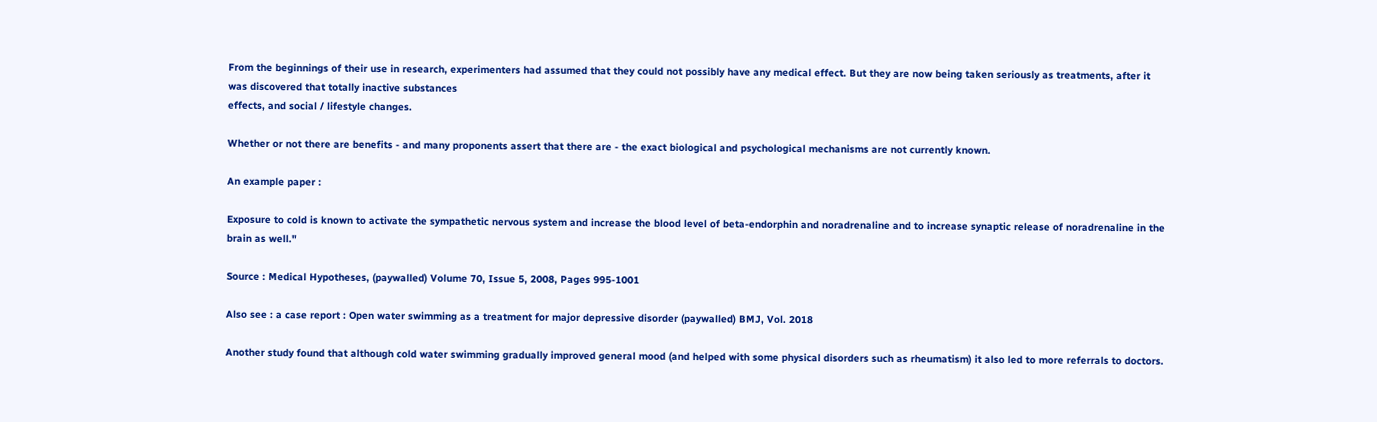From the beginnings of their use in research, experimenters had assumed that they could not possibly have any medical effect. But they are now being taken seriously as treatments, after it was discovered that totally inactive substances
effects, and social / lifestyle changes.

Whether or not there are benefits - and many proponents assert that there are - the exact biological and psychological mechanisms are not currently known.

An example paper :

Exposure to cold is known to activate the sympathetic nervous system and increase the blood level of beta-endorphin and noradrenaline and to increase synaptic release of noradrenaline in the brain as well."

Source : Medical Hypotheses, (paywalled) Volume 70, Issue 5, 2008, Pages 995-1001

Also see : a case report : Open water swimming as a treatment for major depressive disorder (paywalled) BMJ, Vol. 2018

Another study found that although cold water swimming gradually improved general mood (and helped with some physical disorders such as rheumatism) it also led to more referrals to doctors.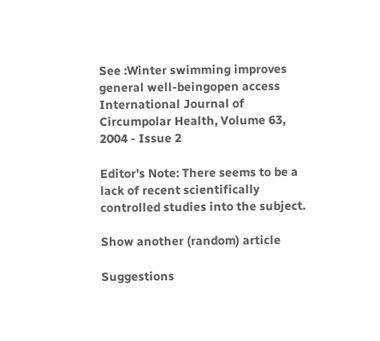See :Winter swimming improves general well-beingopen access International Journal of Circumpolar Health, Volume 63, 2004 - Issue 2

Editor's Note: There seems to be a lack of recent scientifically controlled studies into the subject.

Show another (random) article

Suggestions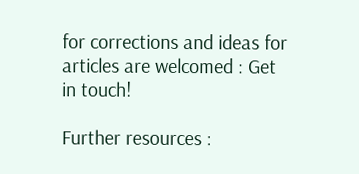for corrections and ideas for articles are welcomed : Get in touch!

Further resources :